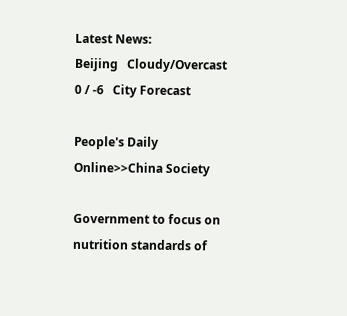Latest News:
Beijing   Cloudy/Overcast    0 / -6   City Forecast

People's Daily Online>>China Society

Government to focus on nutrition standards of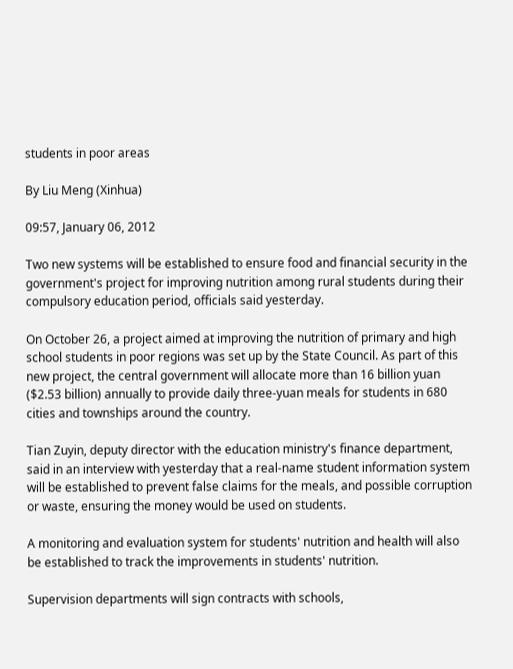students in poor areas

By Liu Meng (Xinhua)

09:57, January 06, 2012

Two new systems will be established to ensure food and financial security in the government's project for improving nutrition among rural students during their compulsory education period, officials said yesterday.

On October 26, a project aimed at improving the nutrition of primary and high school students in poor regions was set up by the State Council. As part of this new project, the central government will allocate more than 16 billion yuan ($2.53 billion) annually to provide daily three-yuan meals for students in 680 cities and townships around the country.

Tian Zuyin, deputy director with the education ministry's finance department, said in an interview with yesterday that a real-name student information system will be established to prevent false claims for the meals, and possible corruption or waste, ensuring the money would be used on students.

A monitoring and evaluation system for students' nutrition and health will also be established to track the improvements in students' nutrition.

Supervision departments will sign contracts with schools,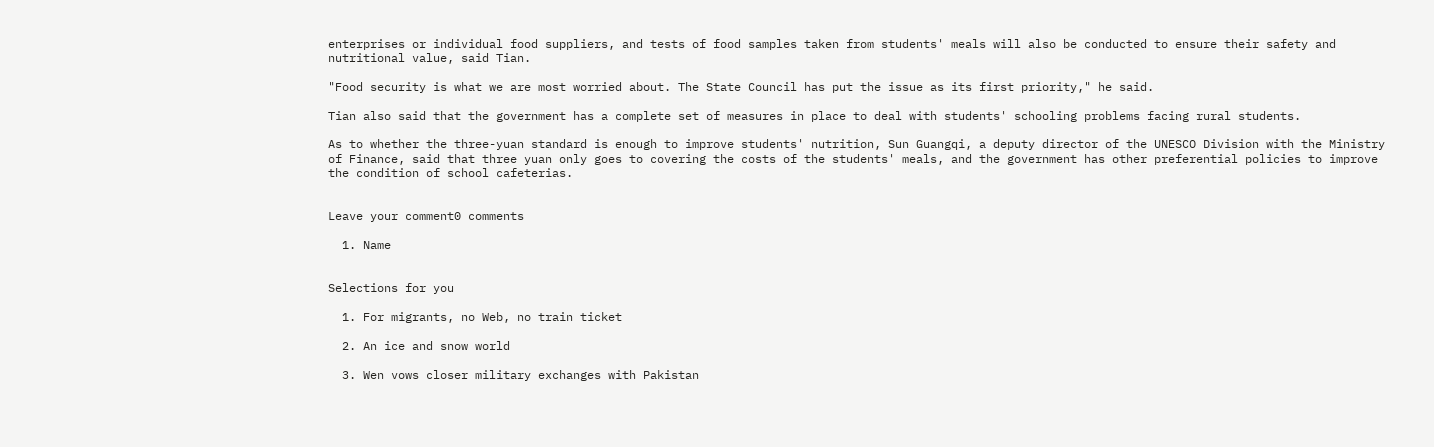enterprises or individual food suppliers, and tests of food samples taken from students' meals will also be conducted to ensure their safety and nutritional value, said Tian.

"Food security is what we are most worried about. The State Council has put the issue as its first priority," he said.

Tian also said that the government has a complete set of measures in place to deal with students' schooling problems facing rural students.

As to whether the three-yuan standard is enough to improve students' nutrition, Sun Guangqi, a deputy director of the UNESCO Division with the Ministry of Finance, said that three yuan only goes to covering the costs of the students' meals, and the government has other preferential policies to improve the condition of school cafeterias.


Leave your comment0 comments

  1. Name


Selections for you

  1. For migrants, no Web, no train ticket

  2. An ice and snow world

  3. Wen vows closer military exchanges with Pakistan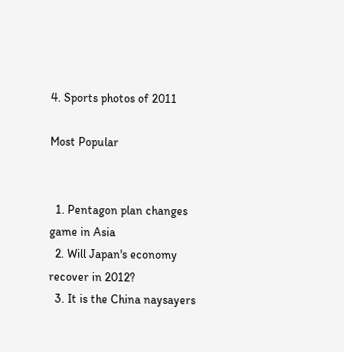4. Sports photos of 2011

Most Popular


  1. Pentagon plan changes game in Asia
  2. Will Japan's economy recover in 2012?
  3. It is the China naysayers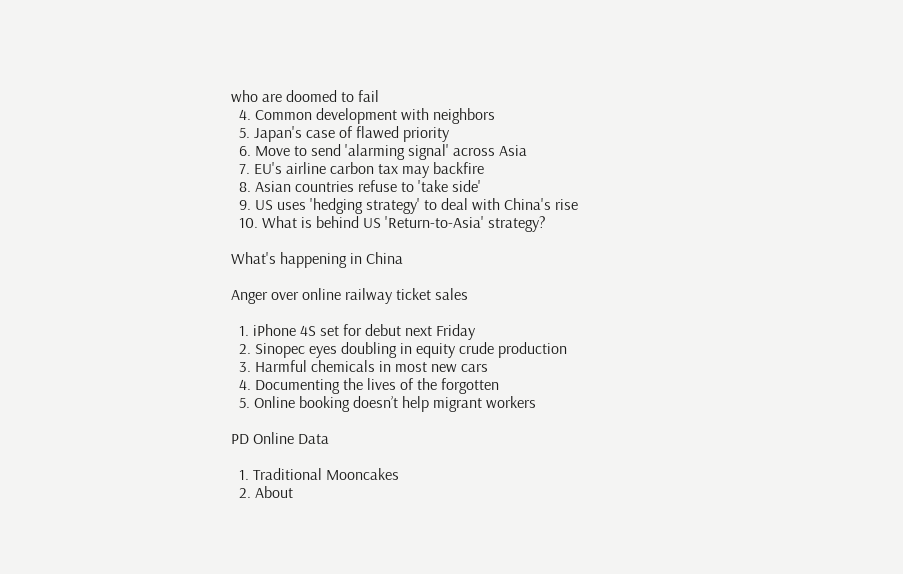who are doomed to fail
  4. Common development with neighbors
  5. Japan's case of flawed priority
  6. Move to send 'alarming signal' across Asia
  7. EU's airline carbon tax may backfire
  8. Asian countries refuse to 'take side'
  9. US uses 'hedging strategy' to deal with China's rise
  10. What is behind US 'Return-to-Asia' strategy?

What's happening in China

Anger over online railway ticket sales

  1. iPhone 4S set for debut next Friday
  2. Sinopec eyes doubling in equity crude production
  3. Harmful chemicals in most new cars
  4. Documenting the lives of the forgotten
  5. Online booking doesn’t help migrant workers

PD Online Data

  1. Traditional Mooncakes
  2. About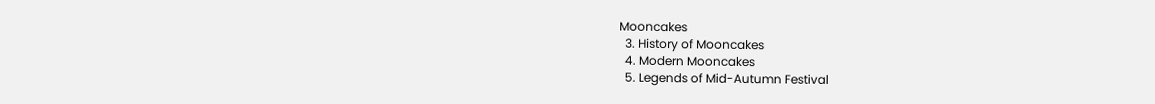Mooncakes
  3. History of Mooncakes
  4. Modern Mooncakes
  5. Legends of Mid-Autumn Festival